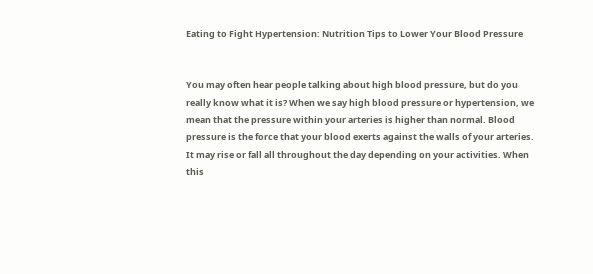Eating to Fight Hypertension: Nutrition Tips to Lower Your Blood Pressure


You may often hear people talking about high blood pressure, but do you really know what it is? When we say high blood pressure or hypertension, we mean that the pressure within your arteries is higher than normal. Blood pressure is the force that your blood exerts against the walls of your arteries. It may rise or fall all throughout the day depending on your activities. When this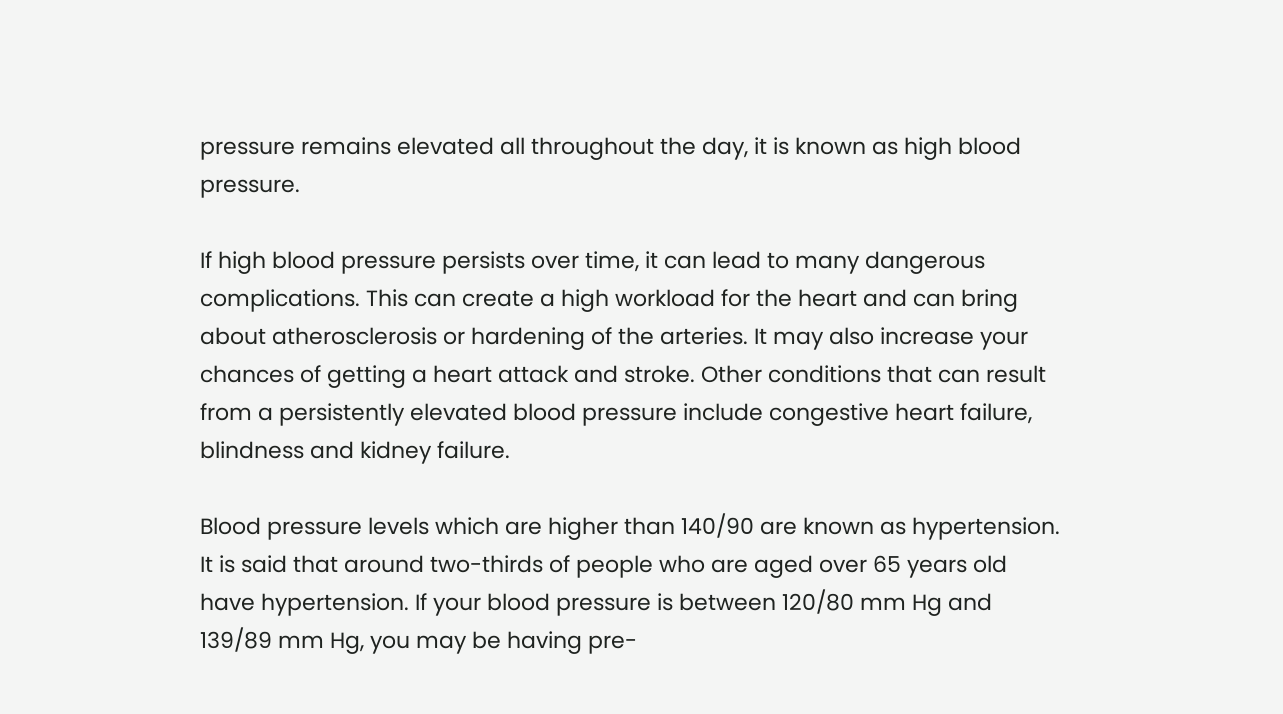pressure remains elevated all throughout the day, it is known as high blood pressure.

If high blood pressure persists over time, it can lead to many dangerous complications. This can create a high workload for the heart and can bring about atherosclerosis or hardening of the arteries. It may also increase your chances of getting a heart attack and stroke. Other conditions that can result from a persistently elevated blood pressure include congestive heart failure, blindness and kidney failure.

Blood pressure levels which are higher than 140/90 are known as hypertension. It is said that around two-thirds of people who are aged over 65 years old have hypertension. If your blood pressure is between 120/80 mm Hg and 139/89 mm Hg, you may be having pre-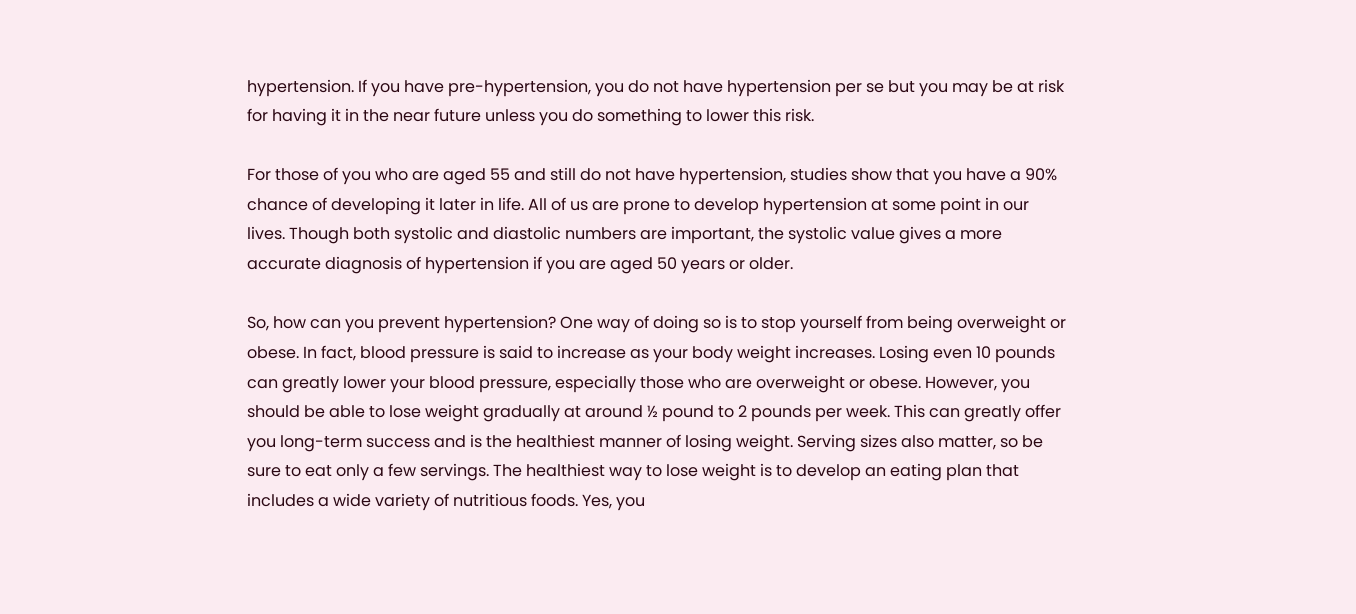hypertension. If you have pre-hypertension, you do not have hypertension per se but you may be at risk for having it in the near future unless you do something to lower this risk.

For those of you who are aged 55 and still do not have hypertension, studies show that you have a 90% chance of developing it later in life. All of us are prone to develop hypertension at some point in our lives. Though both systolic and diastolic numbers are important, the systolic value gives a more accurate diagnosis of hypertension if you are aged 50 years or older.

So, how can you prevent hypertension? One way of doing so is to stop yourself from being overweight or obese. In fact, blood pressure is said to increase as your body weight increases. Losing even 10 pounds can greatly lower your blood pressure, especially those who are overweight or obese. However, you should be able to lose weight gradually at around ½ pound to 2 pounds per week. This can greatly offer you long-term success and is the healthiest manner of losing weight. Serving sizes also matter, so be sure to eat only a few servings. The healthiest way to lose weight is to develop an eating plan that includes a wide variety of nutritious foods. Yes, you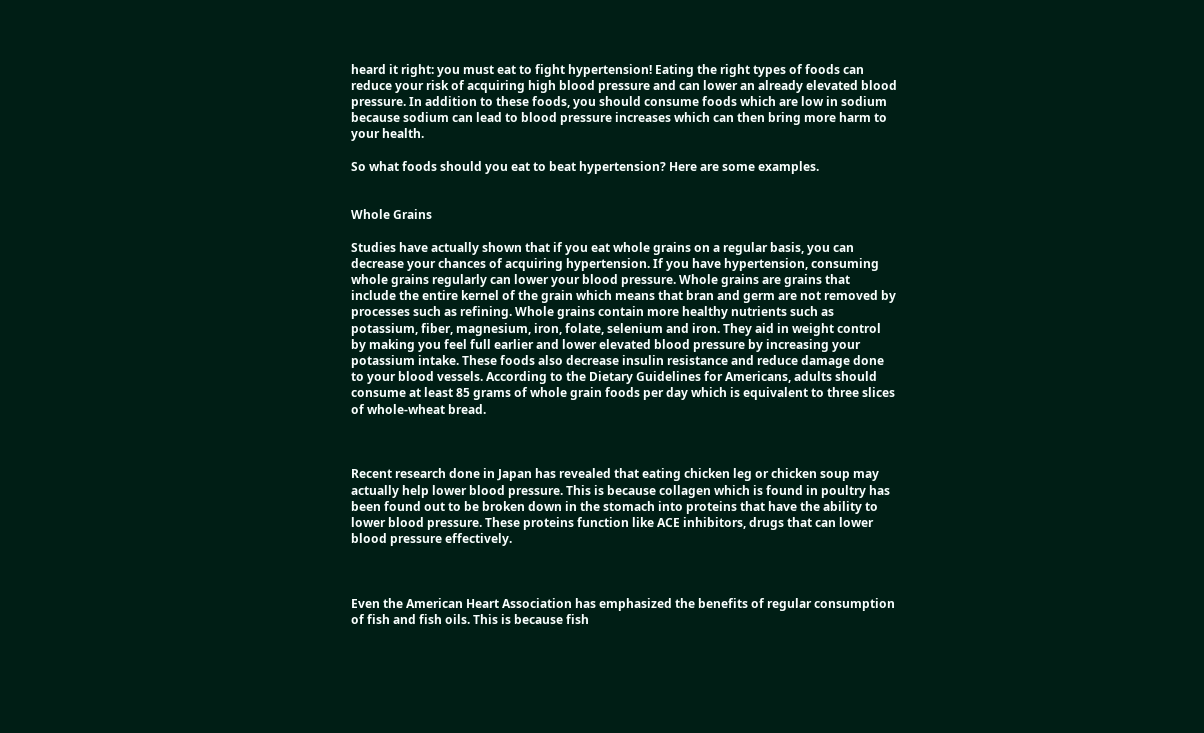heard it right: you must eat to fight hypertension! Eating the right types of foods can reduce your risk of acquiring high blood pressure and can lower an already elevated blood pressure. In addition to these foods, you should consume foods which are low in sodium because sodium can lead to blood pressure increases which can then bring more harm to your health.

So what foods should you eat to beat hypertension? Here are some examples.


Whole Grains

Studies have actually shown that if you eat whole grains on a regular basis, you can decrease your chances of acquiring hypertension. If you have hypertension, consuming whole grains regularly can lower your blood pressure. Whole grains are grains that include the entire kernel of the grain which means that bran and germ are not removed by processes such as refining. Whole grains contain more healthy nutrients such as potassium, fiber, magnesium, iron, folate, selenium and iron. They aid in weight control by making you feel full earlier and lower elevated blood pressure by increasing your potassium intake. These foods also decrease insulin resistance and reduce damage done to your blood vessels. According to the Dietary Guidelines for Americans, adults should consume at least 85 grams of whole grain foods per day which is equivalent to three slices of whole-wheat bread.



Recent research done in Japan has revealed that eating chicken leg or chicken soup may actually help lower blood pressure. This is because collagen which is found in poultry has been found out to be broken down in the stomach into proteins that have the ability to lower blood pressure. These proteins function like ACE inhibitors, drugs that can lower blood pressure effectively.



Even the American Heart Association has emphasized the benefits of regular consumption of fish and fish oils. This is because fish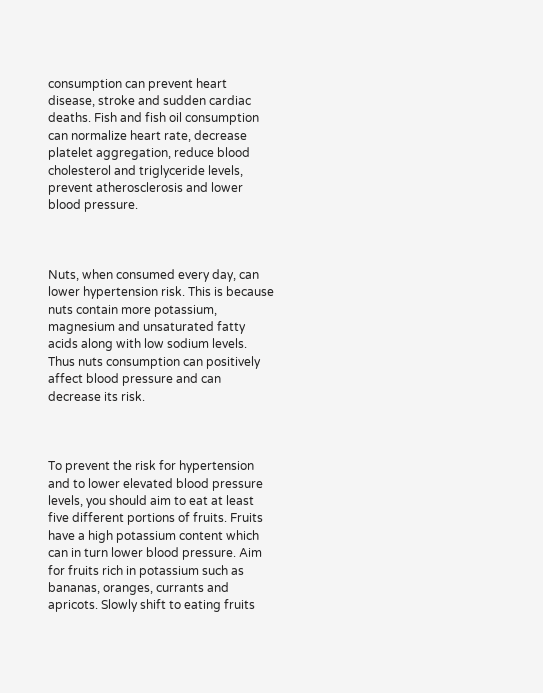consumption can prevent heart disease, stroke and sudden cardiac deaths. Fish and fish oil consumption can normalize heart rate, decrease platelet aggregation, reduce blood cholesterol and triglyceride levels, prevent atherosclerosis and lower blood pressure.



Nuts, when consumed every day, can lower hypertension risk. This is because nuts contain more potassium, magnesium and unsaturated fatty acids along with low sodium levels. Thus nuts consumption can positively affect blood pressure and can decrease its risk.



To prevent the risk for hypertension and to lower elevated blood pressure levels, you should aim to eat at least five different portions of fruits. Fruits have a high potassium content which can in turn lower blood pressure. Aim for fruits rich in potassium such as bananas, oranges, currants and apricots. Slowly shift to eating fruits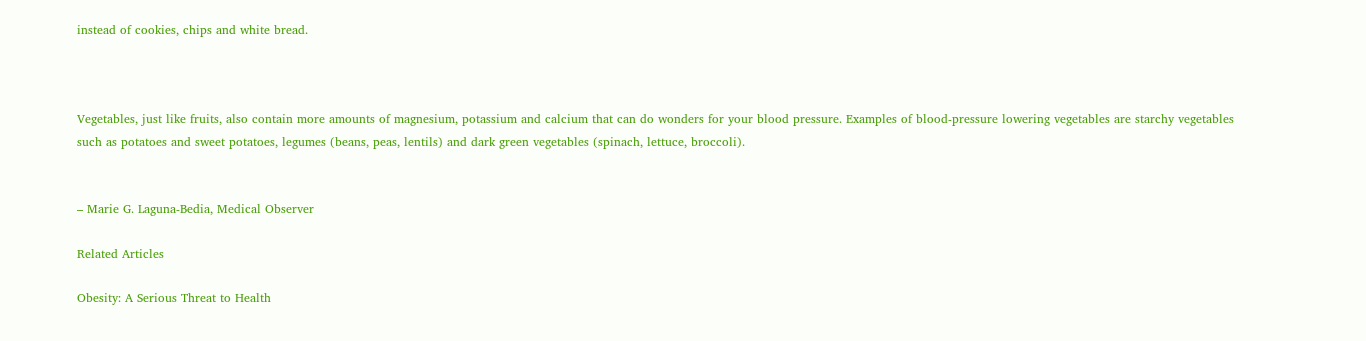instead of cookies, chips and white bread.



Vegetables, just like fruits, also contain more amounts of magnesium, potassium and calcium that can do wonders for your blood pressure. Examples of blood-pressure lowering vegetables are starchy vegetables such as potatoes and sweet potatoes, legumes (beans, peas, lentils) and dark green vegetables (spinach, lettuce, broccoli).


– Marie G. Laguna-Bedia, Medical Observer

Related Articles

Obesity: A Serious Threat to Health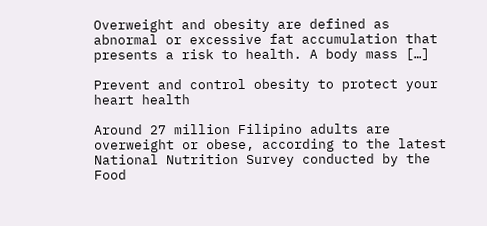Overweight and obesity are defined as abnormal or excessive fat accumulation that presents a risk to health. A body mass […]

Prevent and control obesity to protect your heart health

Around 27 million Filipino adults are overweight or obese, according to the latest National Nutrition Survey conducted by the Food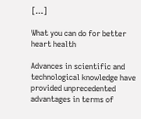[…]

What you can do for better heart health

Advances in scientific and technological knowledge have provided unprecedented advantages in terms of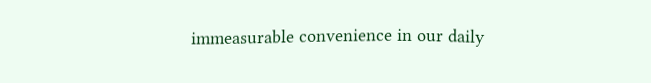immeasurable convenience in our daily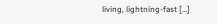living, lightning-fast […]